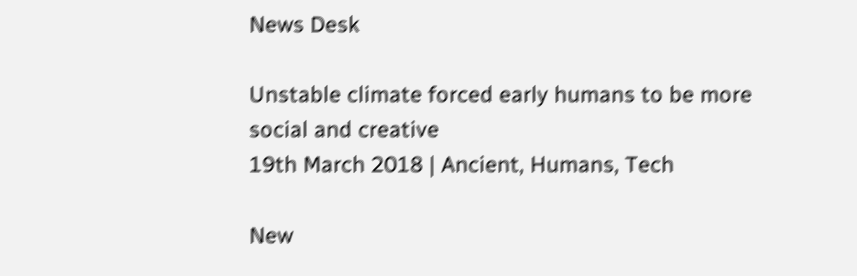News Desk

Unstable climate forced early humans to be more social and creative
19th March 2018 | Ancient, Humans, Tech

New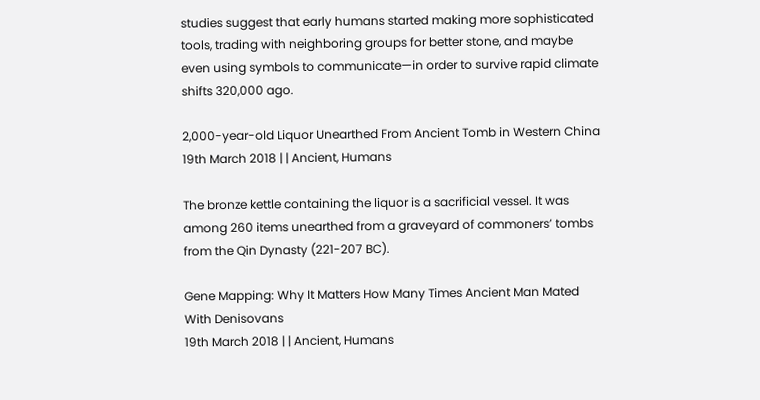studies suggest that early humans started making more sophisticated tools, trading with neighboring groups for better stone, and maybe even using symbols to communicate—in order to survive rapid climate shifts 320,000 ago.

2,000-year-old Liquor Unearthed From Ancient Tomb in Western China
19th March 2018 | | Ancient, Humans

The bronze kettle containing the liquor is a sacrificial vessel. It was among 260 items unearthed from a graveyard of commoners’ tombs from the Qin Dynasty (221-207 BC).

Gene Mapping: Why It Matters How Many Times Ancient Man Mated With Denisovans
19th March 2018 | | Ancient, Humans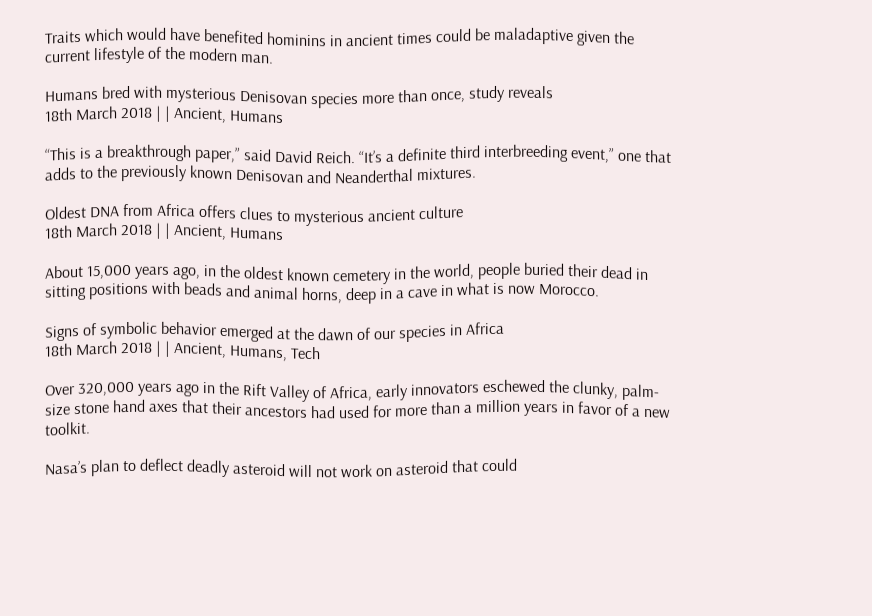Traits which would have benefited hominins in ancient times could be maladaptive given the current lifestyle of the modern man.

Humans bred with mysterious Denisovan species more than once, study reveals
18th March 2018 | | Ancient, Humans

“This is a breakthrough paper,” said David Reich. “It’s a definite third interbreeding event,” one that adds to the previously known Denisovan and Neanderthal mixtures.

Oldest DNA from Africa offers clues to mysterious ancient culture
18th March 2018 | | Ancient, Humans

About 15,000 years ago, in the oldest known cemetery in the world, people buried their dead in sitting positions with beads and animal horns, deep in a cave in what is now Morocco.

Signs of symbolic behavior emerged at the dawn of our species in Africa
18th March 2018 | | Ancient, Humans, Tech

Over 320,000 years ago in the Rift Valley of Africa, early innovators eschewed the clunky, palm-size stone hand axes that their ancestors had used for more than a million years in favor of a new toolkit.

Nasa’s plan to deflect deadly asteroid will not work on asteroid that could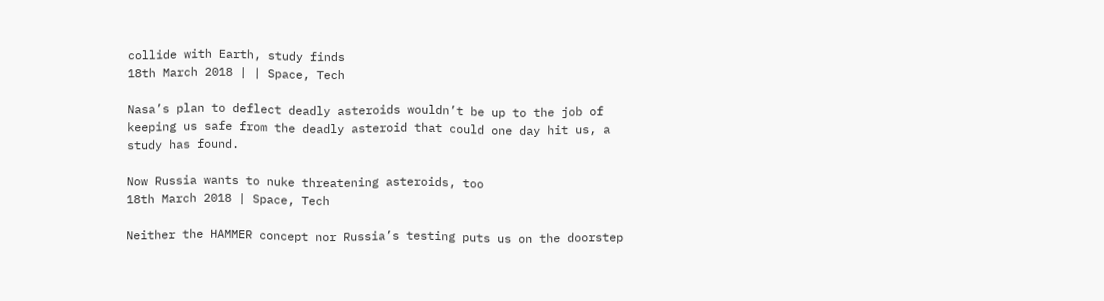collide with Earth, study finds
18th March 2018 | | Space, Tech

Nasa’s plan to deflect deadly asteroids wouldn’t be up to the job of keeping us safe from the deadly asteroid that could one day hit us, a study has found.

Now Russia wants to nuke threatening asteroids, too
18th March 2018 | Space, Tech

Neither the HAMMER concept nor Russia’s testing puts us on the doorstep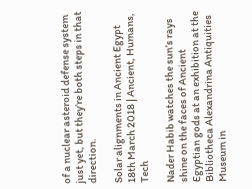of a nuclear asteroid defense system just yet, but they’re both steps in that direction.

Solar alignments in Ancient Egypt
18th March 2018 | Ancient, Humans, Tech

Nader Habib watches the sun’s rays shine on the faces of Ancient Egyptian gods at an exhibition at the Bibliotheca Alexandrina Antiquities Museum in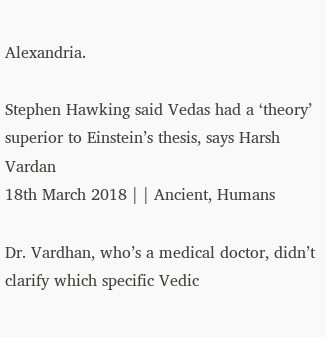Alexandria.

Stephen Hawking said Vedas had a ‘theory’ superior to Einstein’s thesis, says Harsh Vardan
18th March 2018 | | Ancient, Humans

Dr. Vardhan, who’s a medical doctor, didn’t clarify which specific Vedic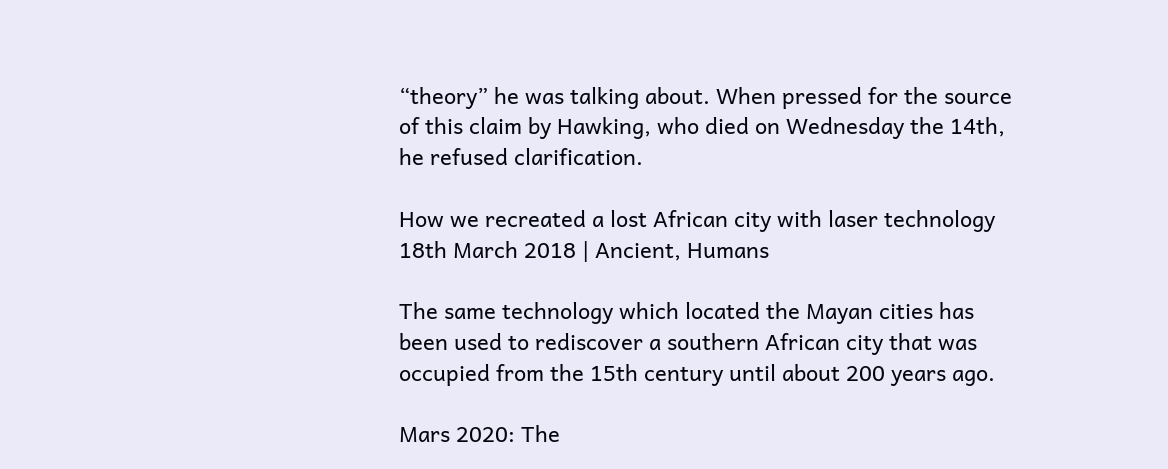“theory” he was talking about. When pressed for the source of this claim by Hawking, who died on Wednesday the 14th, he refused clarification.

How we recreated a lost African city with laser technology
18th March 2018 | Ancient, Humans

The same technology which located the Mayan cities has been used to rediscover a southern African city that was occupied from the 15th century until about 200 years ago.

Mars 2020: The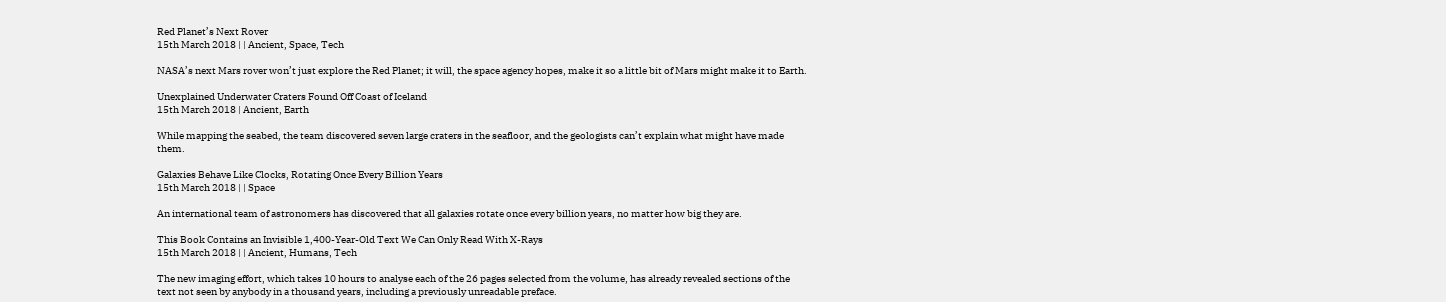Red Planet’s Next Rover
15th March 2018 | | Ancient, Space, Tech

NASA’s next Mars rover won’t just explore the Red Planet; it will, the space agency hopes, make it so a little bit of Mars might make it to Earth.

Unexplained Underwater Craters Found Off Coast of Iceland
15th March 2018 | Ancient, Earth

While mapping the seabed, the team discovered seven large craters in the seafloor, and the geologists can’t explain what might have made them.

Galaxies Behave Like Clocks, Rotating Once Every Billion Years
15th March 2018 | | Space

An international team of astronomers has discovered that all galaxies rotate once every billion years, no matter how big they are.

This Book Contains an Invisible 1,400-Year-Old Text We Can Only Read With X-Rays
15th March 2018 | | Ancient, Humans, Tech

The new imaging effort, which takes 10 hours to analyse each of the 26 pages selected from the volume, has already revealed sections of the text not seen by anybody in a thousand years, including a previously unreadable preface.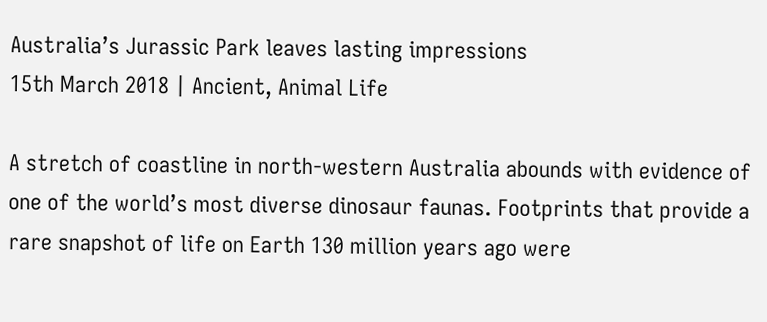Australia’s Jurassic Park leaves lasting impressions
15th March 2018 | Ancient, Animal Life

A stretch of coastline in north-western Australia abounds with evidence of one of the world’s most diverse dinosaur faunas. Footprints that provide a rare snapshot of life on Earth 130 million years ago were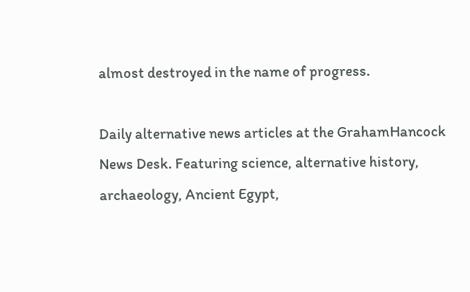almost destroyed in the name of progress.

Daily alternative news articles at the GrahamHancock News Desk. Featuring science, alternative history, archaeology, Ancient Egypt,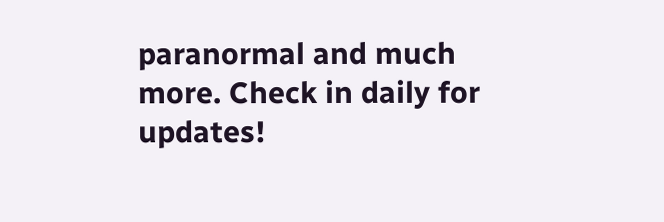paranormal and much more. Check in daily for updates!